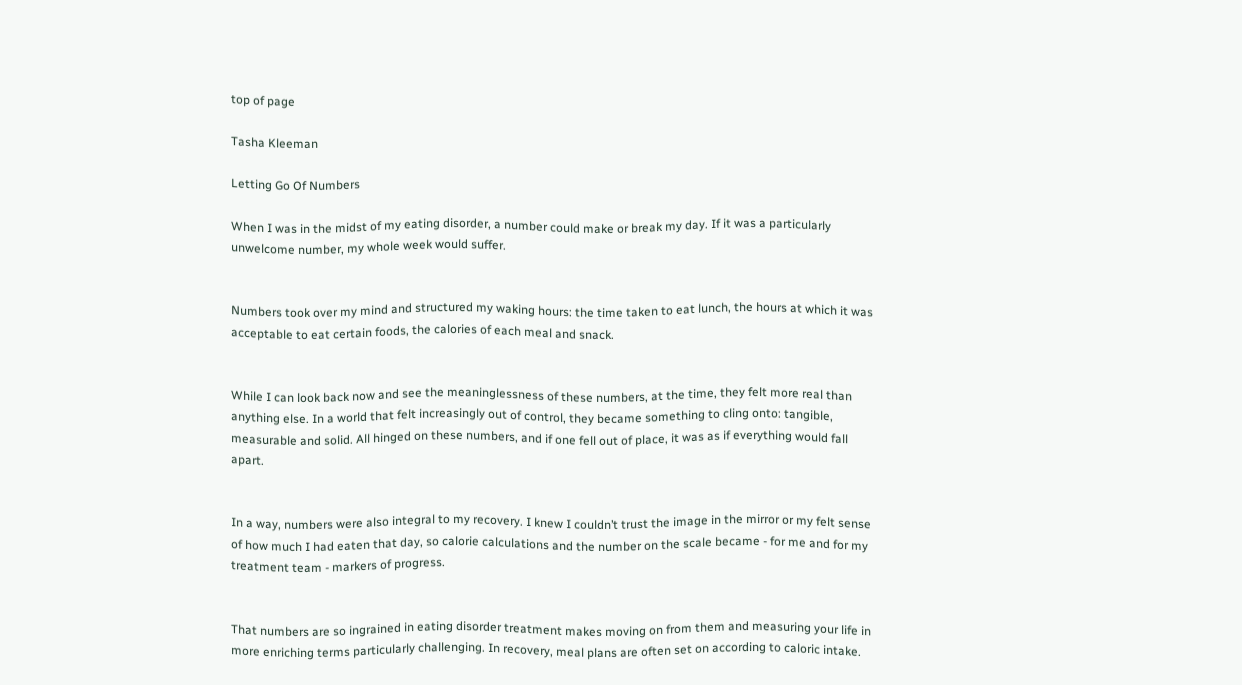top of page

Tasha Kleeman

Letting Go Of Numbers

When I was in the midst of my eating disorder, a number could make or break my day. If it was a particularly unwelcome number, my whole week would suffer.


Numbers took over my mind and structured my waking hours: the time taken to eat lunch, the hours at which it was acceptable to eat certain foods, the calories of each meal and snack.


While I can look back now and see the meaninglessness of these numbers, at the time, they felt more real than anything else. In a world that felt increasingly out of control, they became something to cling onto: tangible, measurable and solid. All hinged on these numbers, and if one fell out of place, it was as if everything would fall apart.


In a way, numbers were also integral to my recovery. I knew I couldn’t trust the image in the mirror or my felt sense of how much I had eaten that day, so calorie calculations and the number on the scale became - for me and for my treatment team - markers of progress.


That numbers are so ingrained in eating disorder treatment makes moving on from them and measuring your life in more enriching terms particularly challenging. In recovery, meal plans are often set on according to caloric intake.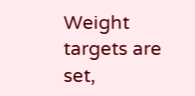Weight targets are set,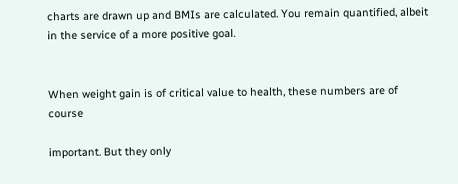charts are drawn up and BMIs are calculated. You remain quantified, albeit in the service of a more positive goal.


When weight gain is of critical value to health, these numbers are of course

important. But they only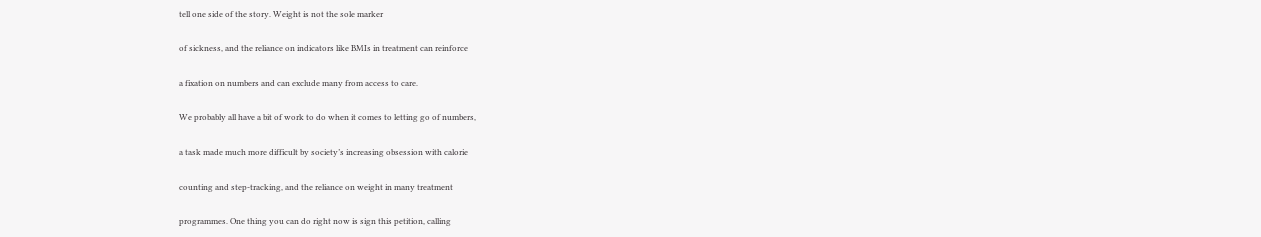tell one side of the story. Weight is not the sole marker

of sickness, and the reliance on indicators like BMIs in treatment can reinforce

a fixation on numbers and can exclude many from access to care.

We probably all have a bit of work to do when it comes to letting go of numbers,

a task made much more difficult by society’s increasing obsession with calorie

counting and step-tracking, and the reliance on weight in many treatment

programmes. One thing you can do right now is sign this petition, calling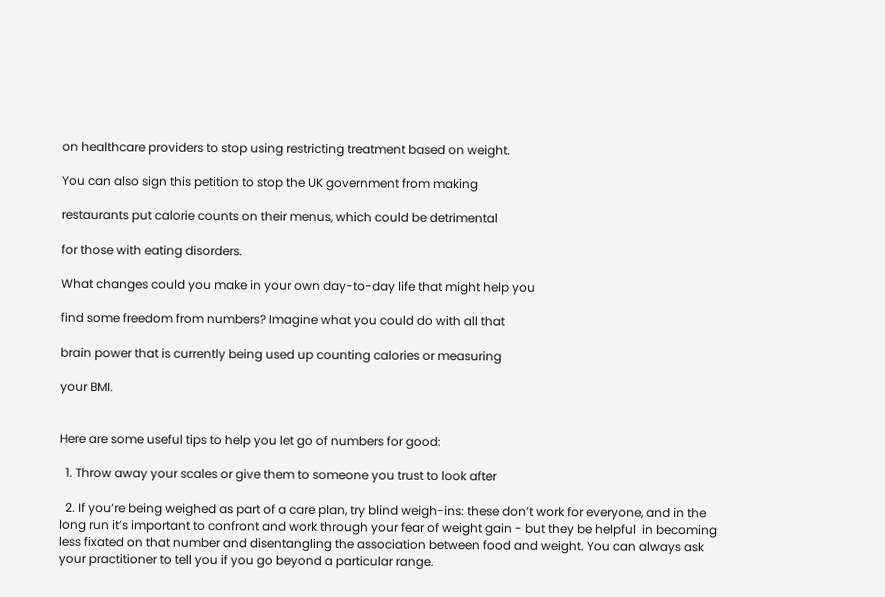on healthcare providers to stop using restricting treatment based on weight.

You can also sign this petition to stop the UK government from making

restaurants put calorie counts on their menus, which could be detrimental

for those with eating disorders.

What changes could you make in your own day-to-day life that might help you

find some freedom from numbers? Imagine what you could do with all that

brain power that is currently being used up counting calories or measuring

your BMI.


Here are some useful tips to help you let go of numbers for good:

  1. Throw away your scales or give them to someone you trust to look after

  2. If you’re being weighed as part of a care plan, try blind weigh-ins: these don’t work for everyone, and in the long run it’s important to confront and work through your fear of weight gain - but they be helpful  in becoming less fixated on that number and disentangling the association between food and weight. You can always ask your practitioner to tell you if you go beyond a particular range.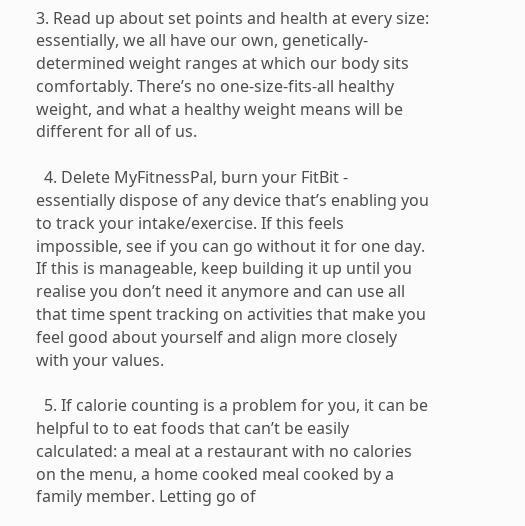3. Read up about set points and health at every size: essentially, we all have our own, genetically-determined weight ranges at which our body sits comfortably. There’s no one-size-fits-all healthy weight, and what a healthy weight means will be different for all of us.

  4. Delete MyFitnessPal, burn your FitBit - essentially dispose of any device that’s enabling you to track your intake/exercise. If this feels impossible, see if you can go without it for one day. If this is manageable, keep building it up until you realise you don’t need it anymore and can use all that time spent tracking on activities that make you feel good about yourself and align more closely with your values.

  5. If calorie counting is a problem for you, it can be helpful to to eat foods that can’t be easily calculated: a meal at a restaurant with no calories on the menu, a home cooked meal cooked by a family member. Letting go of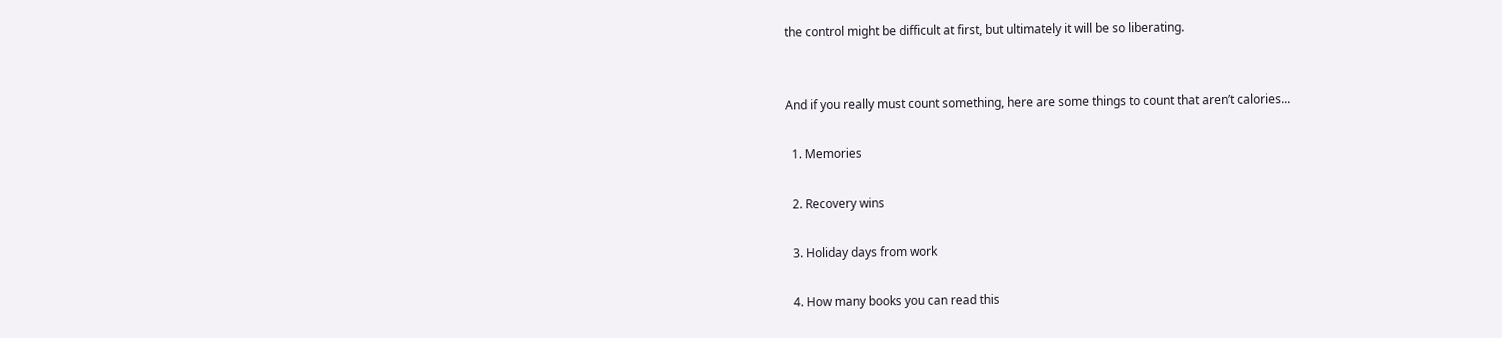the control might be difficult at first, but ultimately it will be so liberating.


And if you really must count something, here are some things to count that aren’t calories...

  1. Memories

  2. Recovery wins

  3. Holiday days from work

  4. How many books you can read this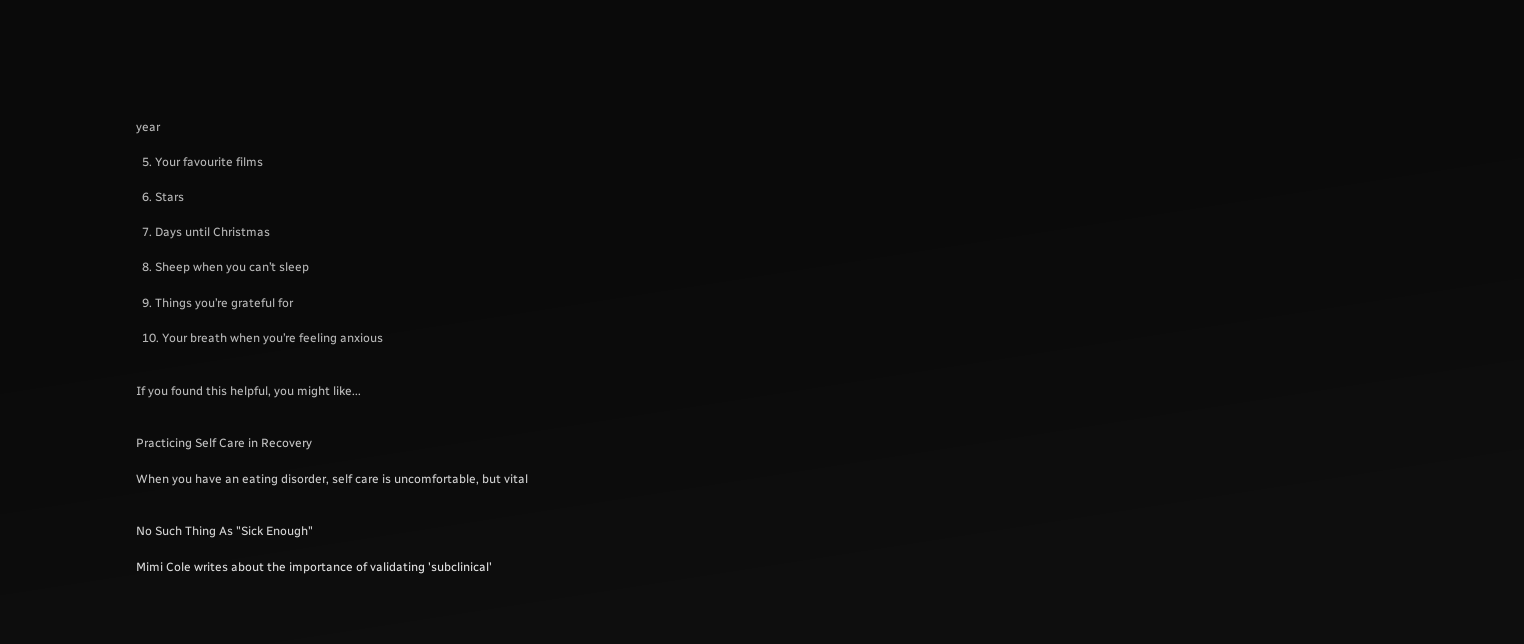year

  5. Your favourite films

  6. Stars

  7. Days until Christmas

  8. Sheep when you can’t sleep

  9. Things you’re grateful for

  10. Your breath when you’re feeling anxious


If you found this helpful, you might like...


Practicing Self Care in Recovery

When you have an eating disorder, self care is uncomfortable, but vital


No Such Thing As "Sick Enough"

Mimi Cole writes about the importance of validating 'subclinical'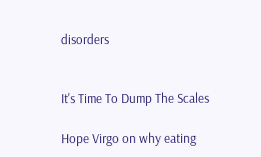disorders


It's Time To Dump The Scales

Hope Virgo on why eating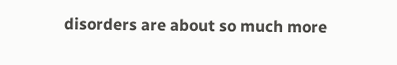disorders are about so much more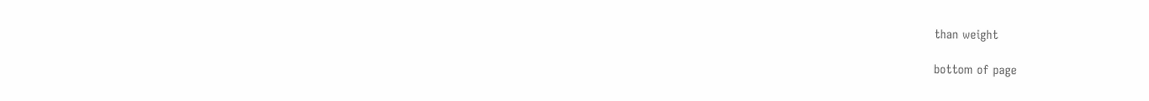than weight

bottom of page